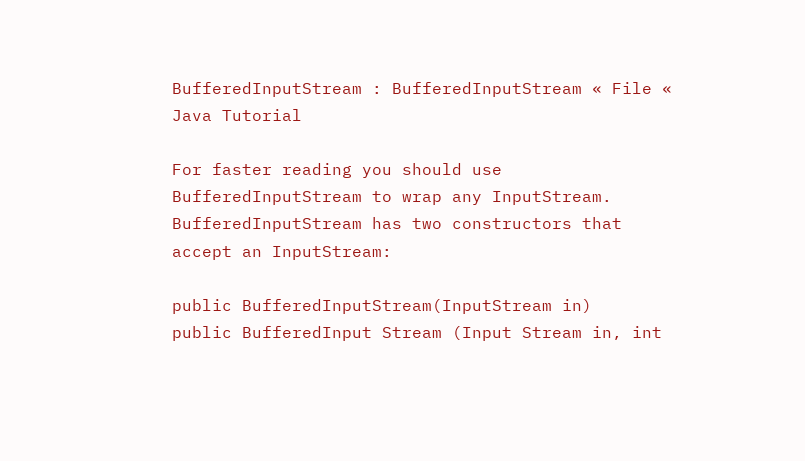BufferedInputStream : BufferedInputStream « File « Java Tutorial

For faster reading you should use BufferedInputStream to wrap any InputStream. BufferedInputStream has two constructors that accept an InputStream:

public BufferedInputStream(InputStream in)
public BufferedInput Stream (Input Stream in, int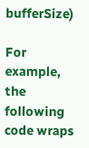bufferSize)

For example, the following code wraps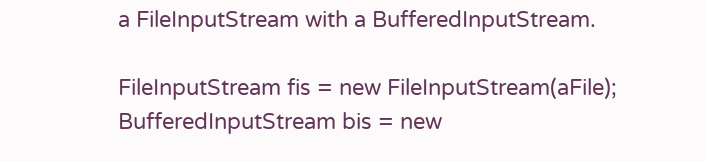a FileInputStream with a BufferedInputStream.

FileInputStream fis = new FileInputStream(aFile);
BufferedInputStream bis = new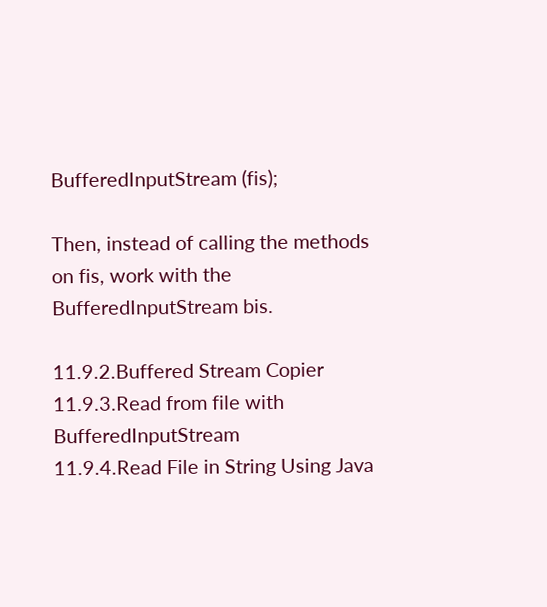BufferedInputStream (fis);

Then, instead of calling the methods on fis, work with the BufferedInputStream bis.

11.9.2.Buffered Stream Copier
11.9.3.Read from file with BufferedInputStream
11.9.4.Read File in String Using Java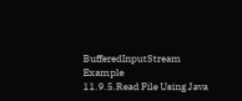BufferedInputStream Example
11.9.5.Read File Using Java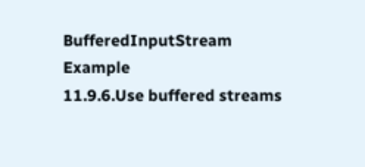BufferedInputStream Example
11.9.6.Use buffered streams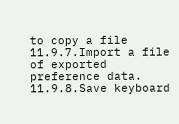to copy a file
11.9.7.Import a file of exported preference data.
11.9.8.Save keyboard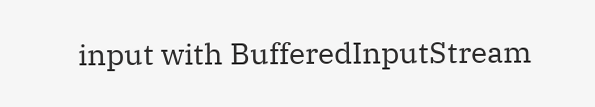input with BufferedInputStream